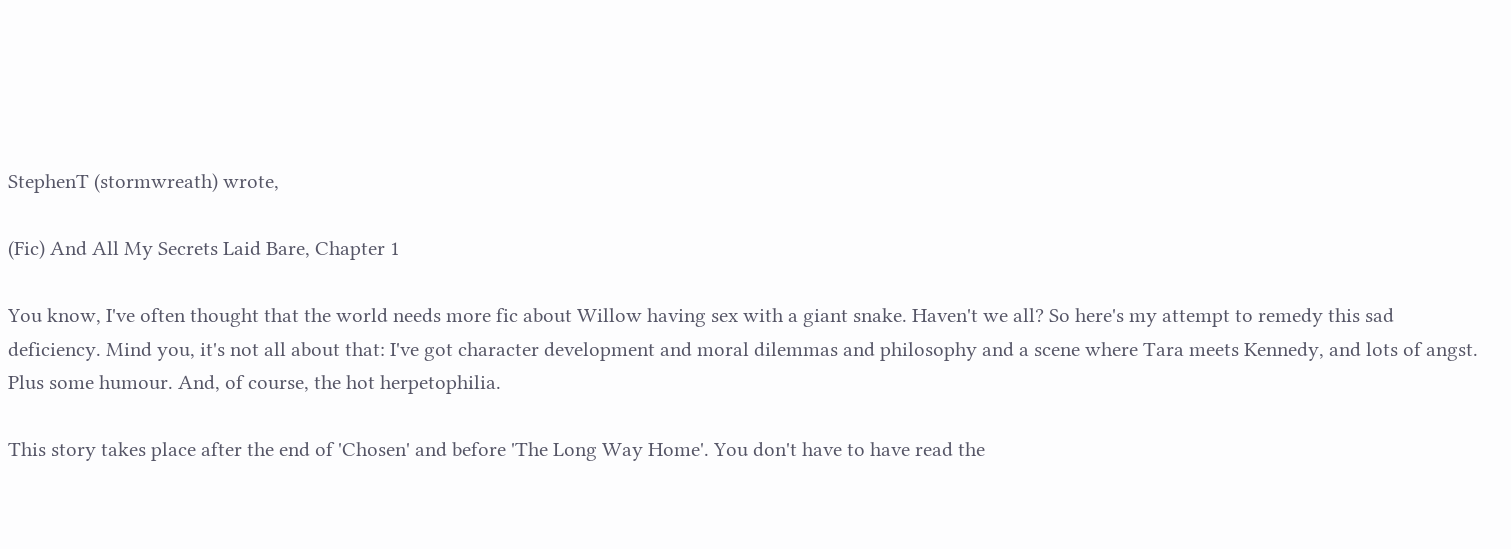StephenT (stormwreath) wrote,

(Fic) And All My Secrets Laid Bare, Chapter 1

You know, I've often thought that the world needs more fic about Willow having sex with a giant snake. Haven't we all? So here's my attempt to remedy this sad deficiency. Mind you, it's not all about that: I've got character development and moral dilemmas and philosophy and a scene where Tara meets Kennedy, and lots of angst. Plus some humour. And, of course, the hot herpetophilia.

This story takes place after the end of 'Chosen' and before 'The Long Way Home'. You don't have to have read the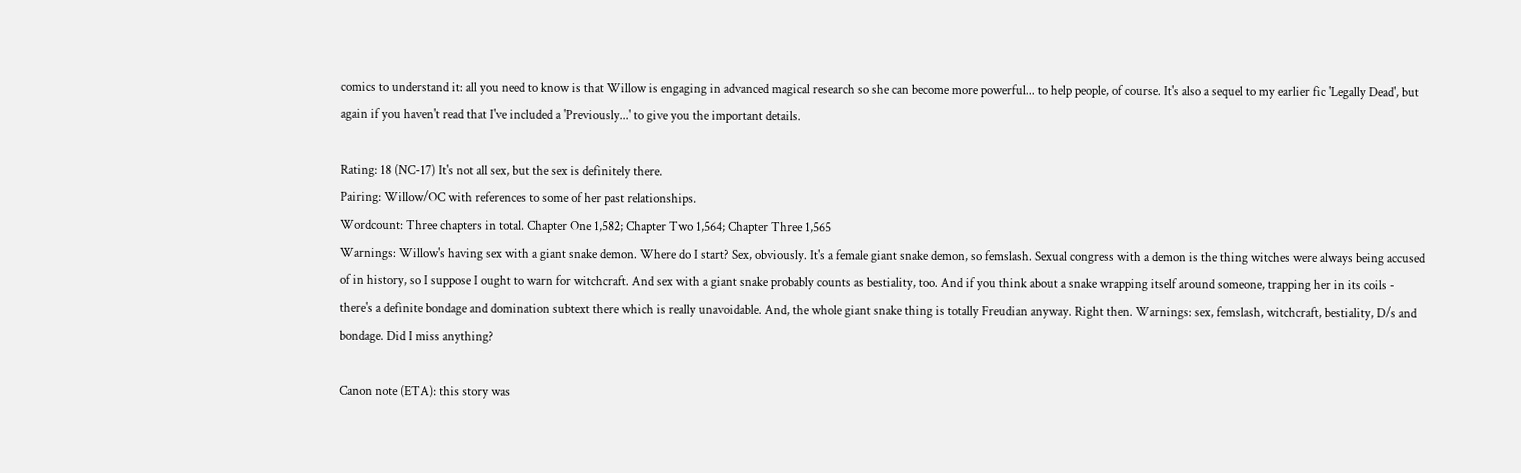comics to understand it: all you need to know is that Willow is engaging in advanced magical research so she can become more powerful... to help people, of course. It's also a sequel to my earlier fic 'Legally Dead', but again if you haven't read that I've included a 'Previously...' to give you the important details.

Rating: 18 (NC-17) It's not all sex, but the sex is definitely there.
Pairing: Willow/OC with references to some of her past relationships.
Wordcount: Three chapters in total. Chapter One 1,582; Chapter Two 1,564; Chapter Three 1,565
Warnings: Willow's having sex with a giant snake demon. Where do I start? Sex, obviously. It's a female giant snake demon, so femslash. Sexual congress with a demon is the thing witches were always being accused of in history, so I suppose I ought to warn for witchcraft. And sex with a giant snake probably counts as bestiality, too. And if you think about a snake wrapping itself around someone, trapping her in its coils - there's a definite bondage and domination subtext there which is really unavoidable. And, the whole giant snake thing is totally Freudian anyway. Right then. Warnings: sex, femslash, witchcraft, bestiality, D/s and bondage. Did I miss anything?

Canon note (ETA): this story was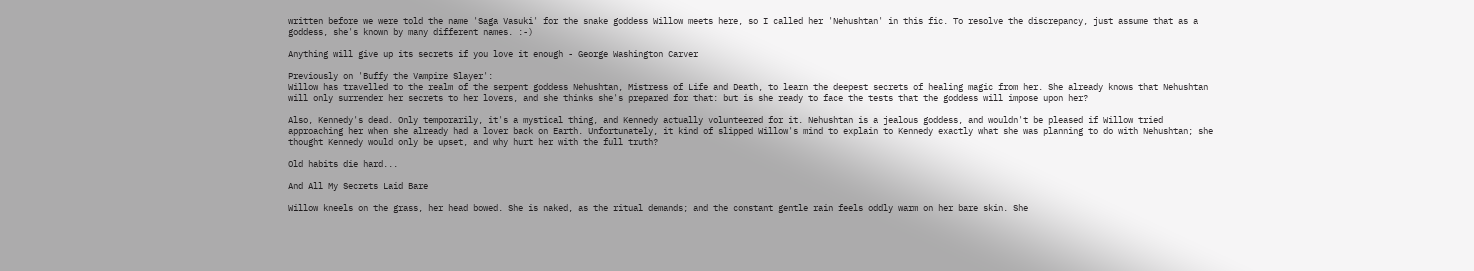written before we were told the name 'Saga Vasuki' for the snake goddess Willow meets here, so I called her 'Nehushtan' in this fic. To resolve the discrepancy, just assume that as a goddess, she's known by many different names. :-)

Anything will give up its secrets if you love it enough - George Washington Carver

Previously on 'Buffy the Vampire Slayer':
Willow has travelled to the realm of the serpent goddess Nehushtan, Mistress of Life and Death, to learn the deepest secrets of healing magic from her. She already knows that Nehushtan will only surrender her secrets to her lovers, and she thinks she's prepared for that: but is she ready to face the tests that the goddess will impose upon her?

Also, Kennedy's dead. Only temporarily, it's a mystical thing, and Kennedy actually volunteered for it. Nehushtan is a jealous goddess, and wouldn't be pleased if Willow tried approaching her when she already had a lover back on Earth. Unfortunately, it kind of slipped Willow's mind to explain to Kennedy exactly what she was planning to do with Nehushtan; she thought Kennedy would only be upset, and why hurt her with the full truth?

Old habits die hard...

And All My Secrets Laid Bare

Willow kneels on the grass, her head bowed. She is naked, as the ritual demands; and the constant gentle rain feels oddly warm on her bare skin. She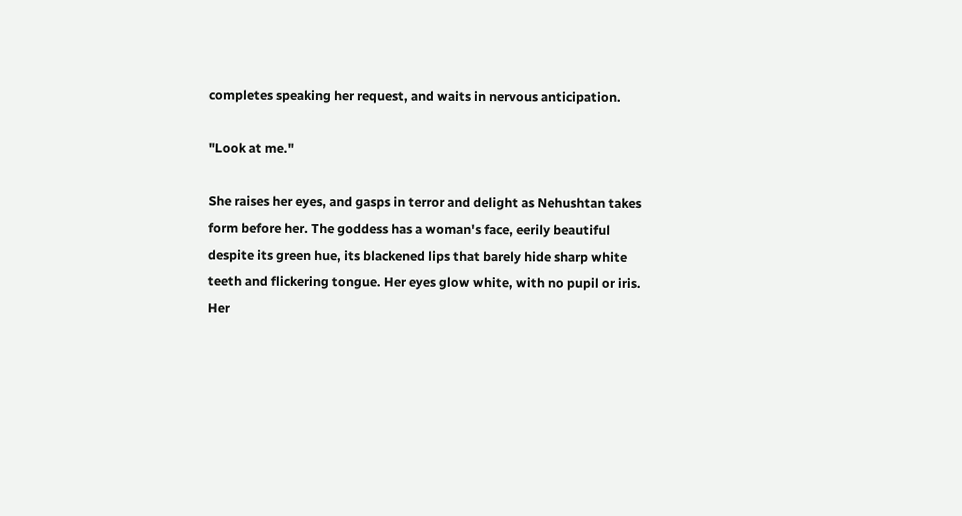completes speaking her request, and waits in nervous anticipation.

"Look at me."

She raises her eyes, and gasps in terror and delight as Nehushtan takes form before her. The goddess has a woman's face, eerily beautiful despite its green hue, its blackened lips that barely hide sharp white teeth and flickering tongue. Her eyes glow white, with no pupil or iris. Her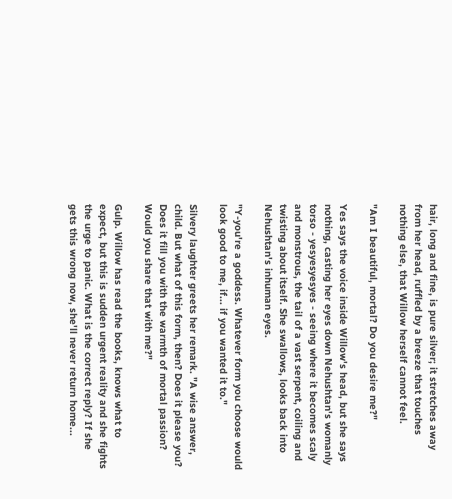hair, long and fine, is pure silver; it stretches away from her head, ruffled by a breeze that touches nothing else, that Willow herself cannot feel.

"Am I beautiful, mortal? Do you desire me?"

Yes says the voice inside Willow's head, but she says nothing, casting her eyes down Nehushtan's womanly torso - yesyesyesyes - seeing where it becomes scaly and monstrous, the tail of a vast serpent, coiling and twisting about itself. She swallows, looks back into Nehushtan's inhuman eyes.

"Y-you're a goddess. Whatever form you choose would look good to me, if... if you wanted it to."

Silvery laughter greets her remark. "A wise answer, child. But what of this form, then? Does it please you? Does it fill you with the warmth of mortal passion? Would you share that with me?"

Gulp. Willow has read the books, knows what to expect, but this is sudden urgent reality and she fights the urge to panic. What is the correct reply? If she gets this wrong now, she'll never return home...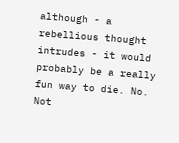although - a rebellious thought intrudes - it would probably be a really fun way to die. No. Not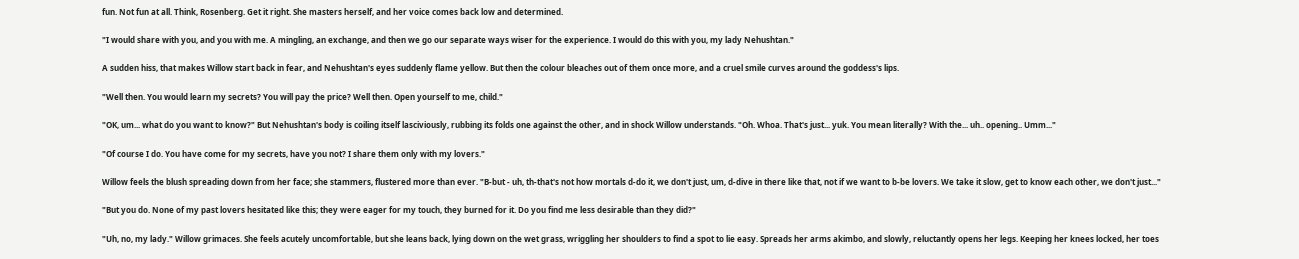fun. Not fun at all. Think, Rosenberg. Get it right. She masters herself, and her voice comes back low and determined.

"I would share with you, and you with me. A mingling, an exchange, and then we go our separate ways wiser for the experience. I would do this with you, my lady Nehushtan."

A sudden hiss, that makes Willow start back in fear, and Nehushtan's eyes suddenly flame yellow. But then the colour bleaches out of them once more, and a cruel smile curves around the goddess's lips.

"Well then. You would learn my secrets? You will pay the price? Well then. Open yourself to me, child."

"OK, um... what do you want to know?" But Nehushtan's body is coiling itself lasciviously, rubbing its folds one against the other, and in shock Willow understands. "Oh. Whoa. That's just... yuk. You mean literally? With the... uh.. opening.. Umm..."

"Of course I do. You have come for my secrets, have you not? I share them only with my lovers."

Willow feels the blush spreading down from her face; she stammers, flustered more than ever. "B-but - uh, th-that's not how mortals d-do it, we don't just, um, d-dive in there like that, not if we want to b-be lovers. We take it slow, get to know each other, we don't just..."

"But you do. None of my past lovers hesitated like this; they were eager for my touch, they burned for it. Do you find me less desirable than they did?"

"Uh, no, my lady." Willow grimaces. She feels acutely uncomfortable, but she leans back, lying down on the wet grass, wriggling her shoulders to find a spot to lie easy. Spreads her arms akimbo, and slowly, reluctantly opens her legs. Keeping her knees locked, her toes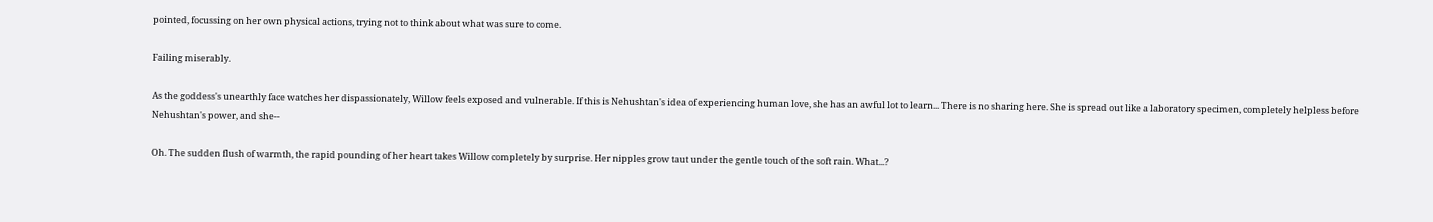pointed, focussing on her own physical actions, trying not to think about what was sure to come.

Failing miserably.

As the goddess's unearthly face watches her dispassionately, Willow feels exposed and vulnerable. If this is Nehushtan's idea of experiencing human love, she has an awful lot to learn... There is no sharing here. She is spread out like a laboratory specimen, completely helpless before Nehushtan's power, and she--

Oh. The sudden flush of warmth, the rapid pounding of her heart takes Willow completely by surprise. Her nipples grow taut under the gentle touch of the soft rain. What...?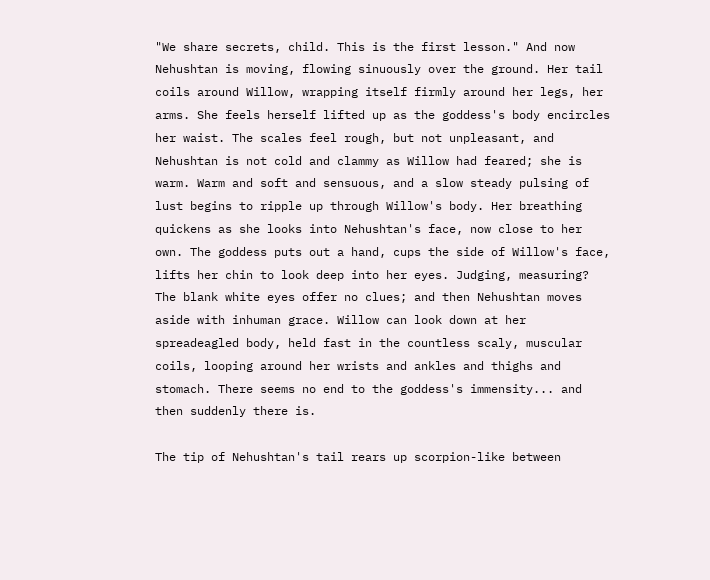"We share secrets, child. This is the first lesson." And now Nehushtan is moving, flowing sinuously over the ground. Her tail coils around Willow, wrapping itself firmly around her legs, her arms. She feels herself lifted up as the goddess's body encircles her waist. The scales feel rough, but not unpleasant, and Nehushtan is not cold and clammy as Willow had feared; she is warm. Warm and soft and sensuous, and a slow steady pulsing of lust begins to ripple up through Willow's body. Her breathing quickens as she looks into Nehushtan's face, now close to her own. The goddess puts out a hand, cups the side of Willow's face, lifts her chin to look deep into her eyes. Judging, measuring? The blank white eyes offer no clues; and then Nehushtan moves aside with inhuman grace. Willow can look down at her spreadeagled body, held fast in the countless scaly, muscular coils, looping around her wrists and ankles and thighs and stomach. There seems no end to the goddess's immensity... and then suddenly there is.

The tip of Nehushtan's tail rears up scorpion-like between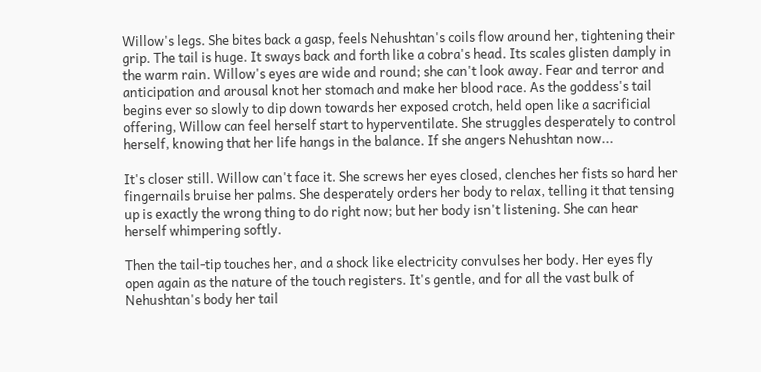Willow's legs. She bites back a gasp, feels Nehushtan's coils flow around her, tightening their grip. The tail is huge. It sways back and forth like a cobra's head. Its scales glisten damply in the warm rain. Willow's eyes are wide and round; she can't look away. Fear and terror and anticipation and arousal knot her stomach and make her blood race. As the goddess's tail begins ever so slowly to dip down towards her exposed crotch, held open like a sacrificial offering, Willow can feel herself start to hyperventilate. She struggles desperately to control herself, knowing that her life hangs in the balance. If she angers Nehushtan now...

It's closer still. Willow can't face it. She screws her eyes closed, clenches her fists so hard her fingernails bruise her palms. She desperately orders her body to relax, telling it that tensing up is exactly the wrong thing to do right now; but her body isn't listening. She can hear herself whimpering softly.

Then the tail-tip touches her, and a shock like electricity convulses her body. Her eyes fly open again as the nature of the touch registers. It's gentle, and for all the vast bulk of Nehushtan's body her tail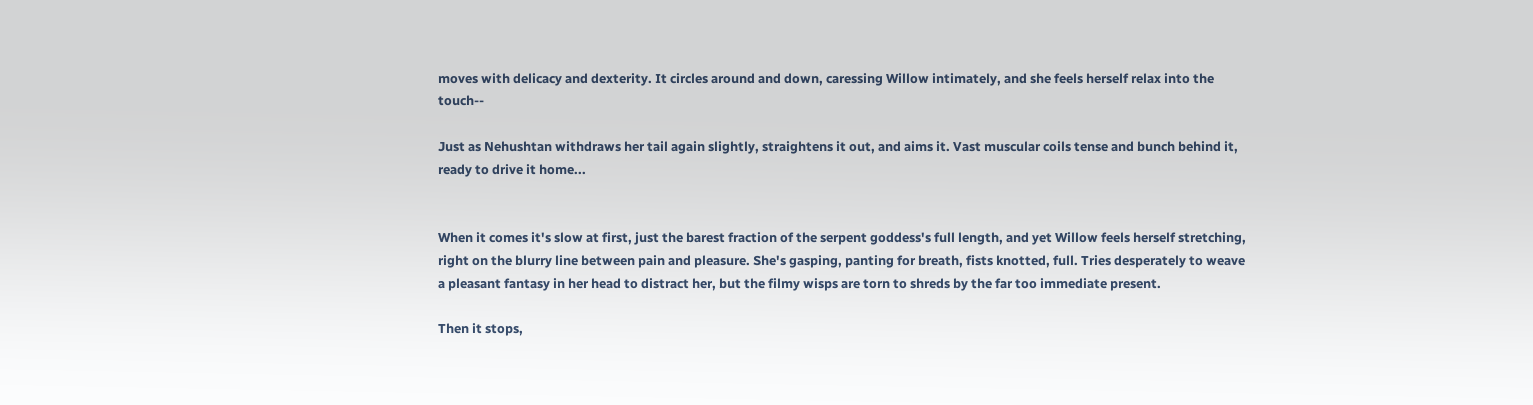moves with delicacy and dexterity. It circles around and down, caressing Willow intimately, and she feels herself relax into the touch--

Just as Nehushtan withdraws her tail again slightly, straightens it out, and aims it. Vast muscular coils tense and bunch behind it, ready to drive it home...


When it comes it's slow at first, just the barest fraction of the serpent goddess's full length, and yet Willow feels herself stretching, right on the blurry line between pain and pleasure. She's gasping, panting for breath, fists knotted, full. Tries desperately to weave a pleasant fantasy in her head to distract her, but the filmy wisps are torn to shreds by the far too immediate present.

Then it stops,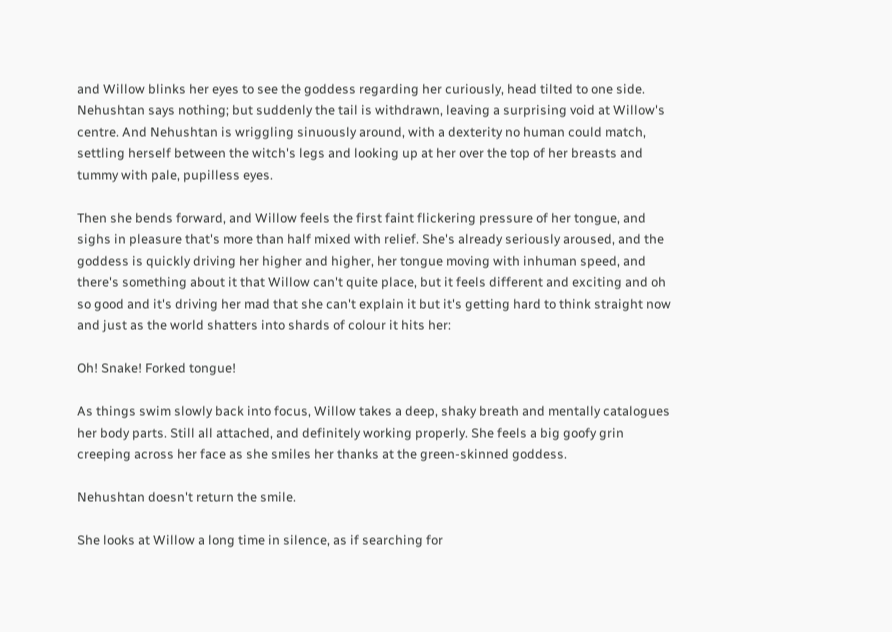and Willow blinks her eyes to see the goddess regarding her curiously, head tilted to one side. Nehushtan says nothing; but suddenly the tail is withdrawn, leaving a surprising void at Willow's centre. And Nehushtan is wriggling sinuously around, with a dexterity no human could match, settling herself between the witch's legs and looking up at her over the top of her breasts and tummy with pale, pupilless eyes.

Then she bends forward, and Willow feels the first faint flickering pressure of her tongue, and sighs in pleasure that's more than half mixed with relief. She's already seriously aroused, and the goddess is quickly driving her higher and higher, her tongue moving with inhuman speed, and there's something about it that Willow can't quite place, but it feels different and exciting and oh so good and it's driving her mad that she can't explain it but it's getting hard to think straight now and just as the world shatters into shards of colour it hits her:

Oh! Snake! Forked tongue!

As things swim slowly back into focus, Willow takes a deep, shaky breath and mentally catalogues her body parts. Still all attached, and definitely working properly. She feels a big goofy grin creeping across her face as she smiles her thanks at the green-skinned goddess.

Nehushtan doesn't return the smile.

She looks at Willow a long time in silence, as if searching for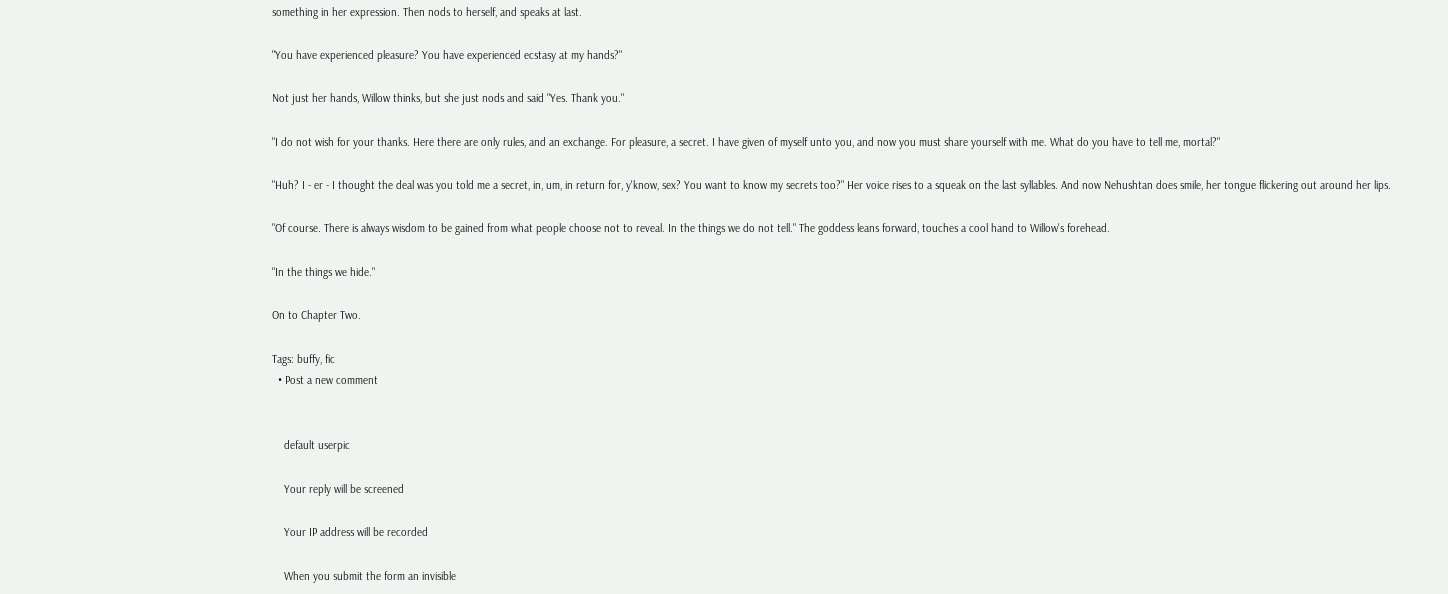something in her expression. Then nods to herself, and speaks at last.

"You have experienced pleasure? You have experienced ecstasy at my hands?"

Not just her hands, Willow thinks, but she just nods and said "Yes. Thank you."

"I do not wish for your thanks. Here there are only rules, and an exchange. For pleasure, a secret. I have given of myself unto you, and now you must share yourself with me. What do you have to tell me, mortal?"

"Huh? I - er - I thought the deal was you told me a secret, in, um, in return for, y'know, sex? You want to know my secrets too?" Her voice rises to a squeak on the last syllables. And now Nehushtan does smile, her tongue flickering out around her lips.

"Of course. There is always wisdom to be gained from what people choose not to reveal. In the things we do not tell." The goddess leans forward, touches a cool hand to Willow's forehead.

"In the things we hide."

On to Chapter Two.

Tags: buffy, fic
  • Post a new comment


    default userpic

    Your reply will be screened

    Your IP address will be recorded

    When you submit the form an invisible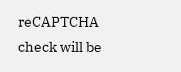reCAPTCHA check will be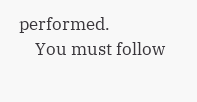performed.
    You must follow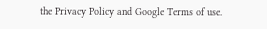the Privacy Policy and Google Terms of use.